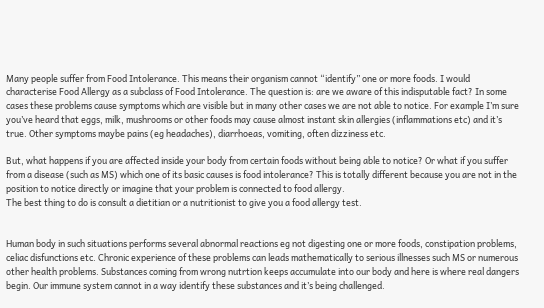Many people suffer from Food Intolerance. This means their organism cannot “identify” one or more foods. I would characterise Food Allergy as a subclass of Food Intolerance. The question is: are we aware of this indisputable fact? In some cases these problems cause symptoms which are visible but in many other cases we are not able to notice. For example I’m sure you’ve heard that eggs, milk, mushrooms or other foods may cause almost instant skin allergies (inflammations etc) and it’s true. Other symptoms maybe pains (eg headaches), diarrhoeas, vomiting, often dizziness etc.

But, what happens if you are affected inside your body from certain foods without being able to notice? Or what if you suffer from a disease (such as MS) which one of its basic causes is food intolerance? This is totally different because you are not in the position to notice directly or imagine that your problem is connected to food allergy.
The best thing to do is consult a dietitian or a nutritionist to give you a food allergy test.


Human body in such situations performs several abnormal reactions eg not digesting one or more foods, constipation problems, celiac disfunctions etc. Chronic experience of these problems can leads mathematically to serious illnesses such MS or numerous other health problems. Substances coming from wrong nutrtion keeps accumulate into our body and here is where real dangers begin. Our immune system cannot in a way identify these substances and it’s being challenged.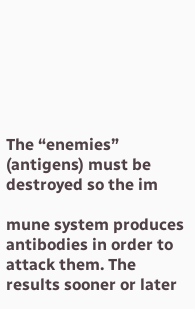The “enemies” (antigens) must be destroyed so the im

mune system produces antibodies in order to attack them. The results sooner or later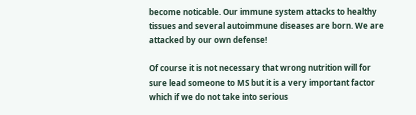become noticable. Our immune system attacks to healthy tissues and several autoimmune diseases are born. We are attacked by our own defense!

Of course it is not necessary that wrong nutrition will for sure lead someone to MS but it is a very important factor which if we do not take into serious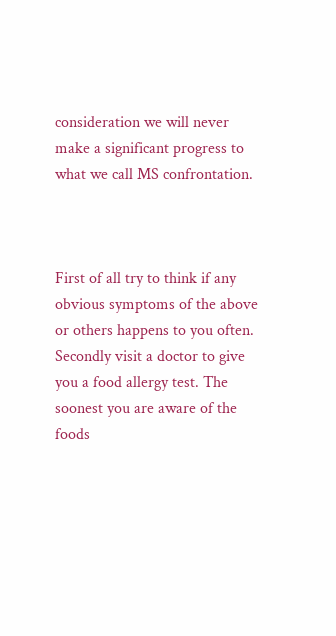consideration we will never make a significant progress to what we call MS confrontation.



First of all try to think if any obvious symptoms of the above or others happens to you often. Secondly visit a doctor to give you a food allergy test. The soonest you are aware of the foods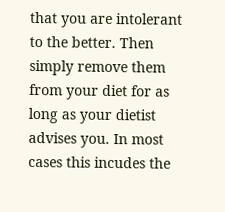that you are intolerant to the better. Then simply remove them from your diet for as long as your dietist advises you. In most cases this incudes the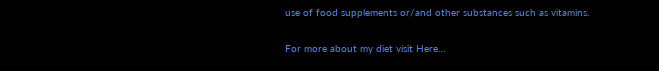use of food supplements or/and other substances such as vitamins.

For more about my diet visit Here…